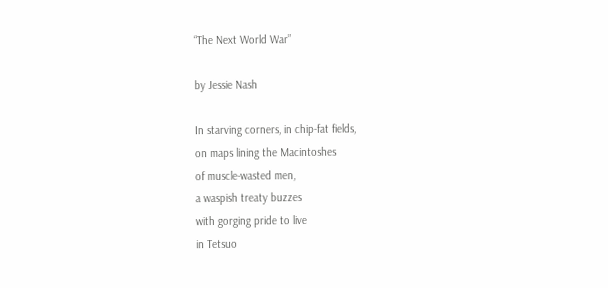“The Next World War”

by Jessie Nash

In starving corners, in chip-fat fields,
on maps lining the Macintoshes
of muscle-wasted men,
a waspish treaty buzzes
with gorging pride to live
in Tetsuo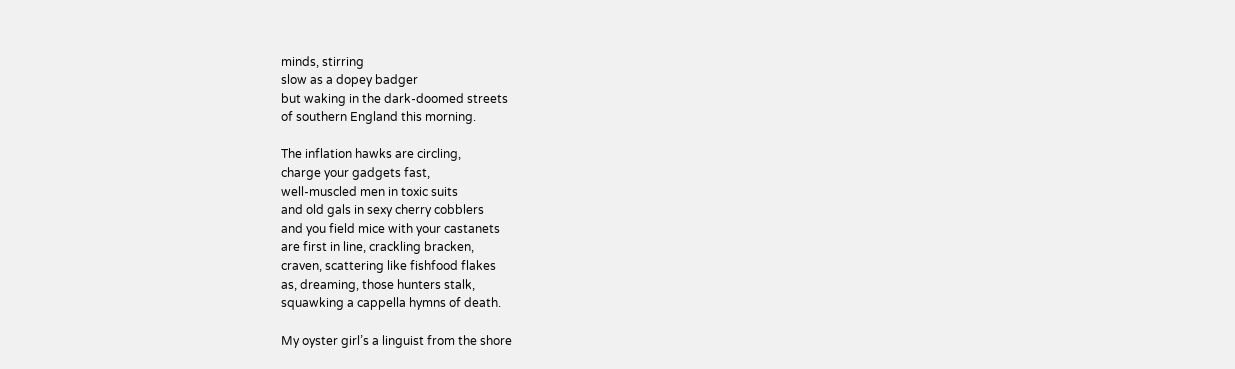minds, stirring
slow as a dopey badger
but waking in the dark-doomed streets
of southern England this morning.

The inflation hawks are circling,
charge your gadgets fast,
well-muscled men in toxic suits
and old gals in sexy cherry cobblers
and you field mice with your castanets
are first in line, crackling bracken,
craven, scattering like fishfood flakes
as, dreaming, those hunters stalk,
squawking a cappella hymns of death.

My oyster girl’s a linguist from the shore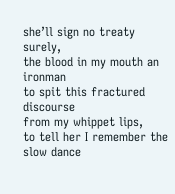she’ll sign no treaty surely,
the blood in my mouth an ironman
to spit this fractured discourse
from my whippet lips,
to tell her I remember the slow dance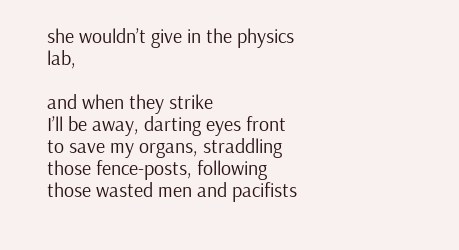she wouldn’t give in the physics lab,

and when they strike
I’ll be away, darting eyes front
to save my organs, straddling
those fence-posts, following
those wasted men and pacifists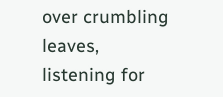over crumbling leaves,
listening for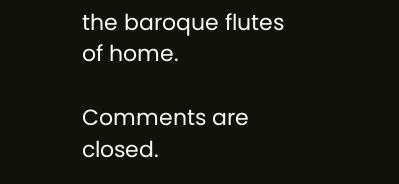the baroque flutes of home.

Comments are closed.